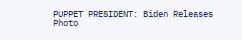PUPPET PRESIDENT: Biden Releases Photo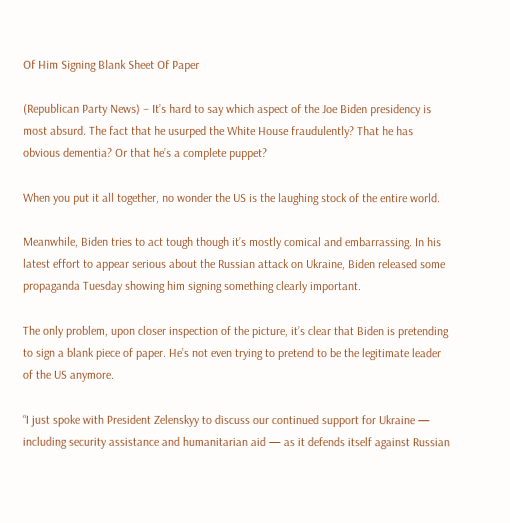Of Him Signing Blank Sheet Of Paper

(Republican Party News) – It’s hard to say which aspect of the Joe Biden presidency is most absurd. The fact that he usurped the White House fraudulently? That he has obvious dementia? Or that he’s a complete puppet?

When you put it all together, no wonder the US is the laughing stock of the entire world.

Meanwhile, Biden tries to act tough though it’s mostly comical and embarrassing. In his latest effort to appear serious about the Russian attack on Ukraine, Biden released some propaganda Tuesday showing him signing something clearly important.

The only problem, upon closer inspection of the picture, it’s clear that Biden is pretending to sign a blank piece of paper. He’s not even trying to pretend to be the legitimate leader of the US anymore.

“I just spoke with President Zelenskyy to discuss our continued support for Ukraine — including security assistance and humanitarian aid — as it defends itself against Russian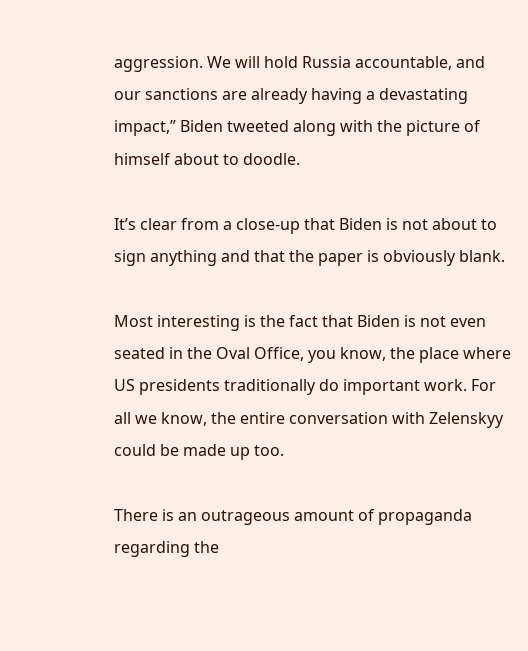aggression. We will hold Russia accountable, and our sanctions are already having a devastating impact,” Biden tweeted along with the picture of himself about to doodle.

It’s clear from a close-up that Biden is not about to sign anything and that the paper is obviously blank.

Most interesting is the fact that Biden is not even seated in the Oval Office, you know, the place where US presidents traditionally do important work. For all we know, the entire conversation with Zelenskyy could be made up too.

There is an outrageous amount of propaganda regarding the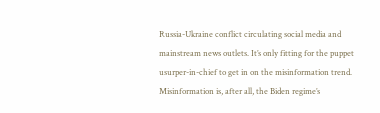Russia-Ukraine conflict circulating social media and mainstream news outlets. It’s only fitting for the puppet usurper-in-chief to get in on the misinformation trend. Misinformation is, after all, the Biden regime’s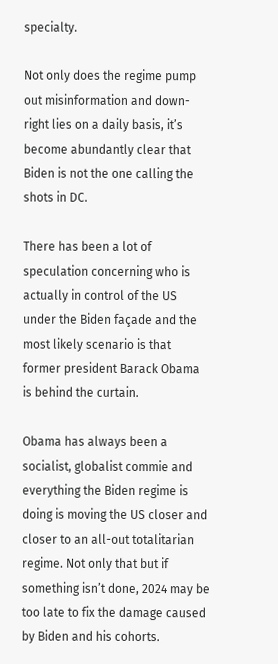specialty.

Not only does the regime pump out misinformation and down-right lies on a daily basis, it’s become abundantly clear that Biden is not the one calling the shots in DC.

There has been a lot of speculation concerning who is actually in control of the US under the Biden façade and the most likely scenario is that former president Barack Obama is behind the curtain.

Obama has always been a socialist, globalist commie and everything the Biden regime is doing is moving the US closer and closer to an all-out totalitarian regime. Not only that but if something isn’t done, 2024 may be too late to fix the damage caused by Biden and his cohorts.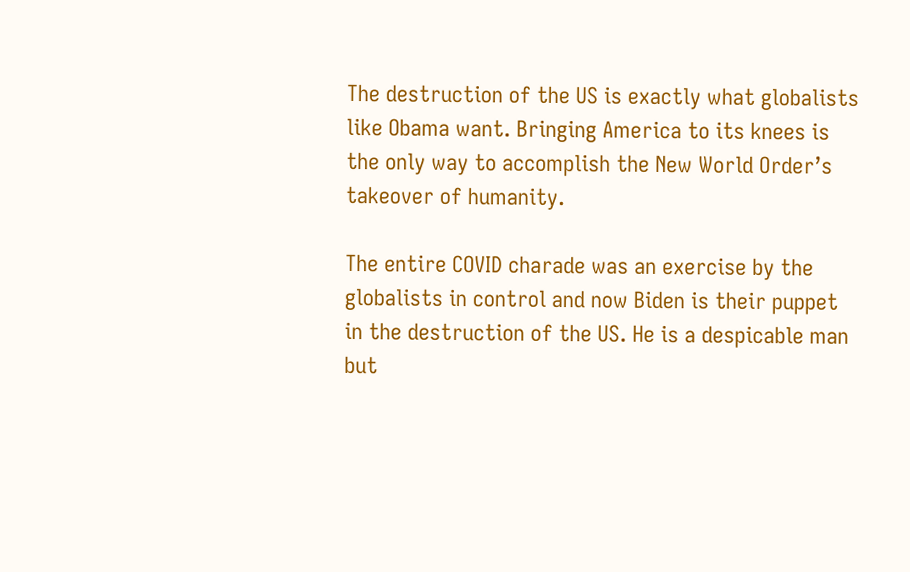The destruction of the US is exactly what globalists like Obama want. Bringing America to its knees is the only way to accomplish the New World Order’s takeover of humanity.

The entire COVID charade was an exercise by the globalists in control and now Biden is their puppet in the destruction of the US. He is a despicable man but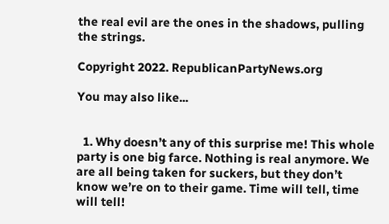the real evil are the ones in the shadows, pulling the strings.

Copyright 2022. RepublicanPartyNews.org

You may also like...


  1. Why doesn’t any of this surprise me! This whole party is one big farce. Nothing is real anymore. We are all being taken for suckers, but they don’t know we’re on to their game. Time will tell, time will tell!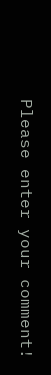Please enter your comment!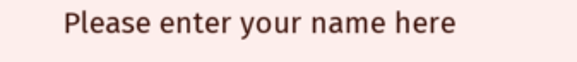Please enter your name here